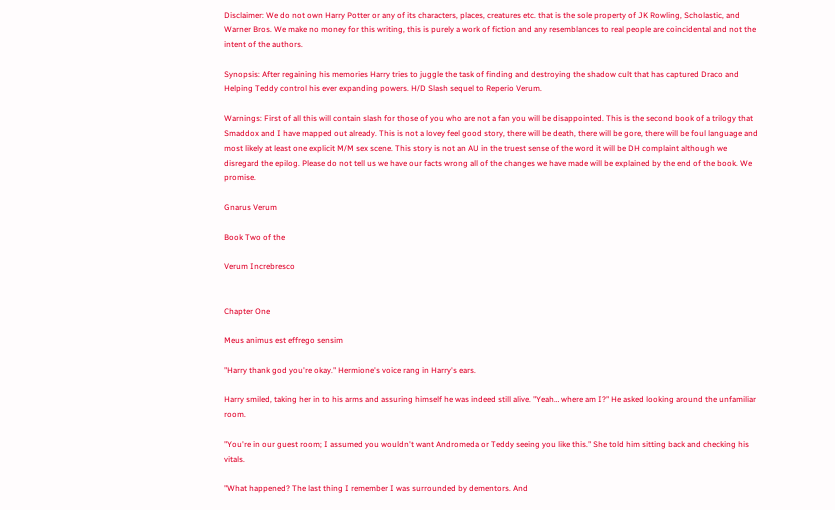Disclaimer: We do not own Harry Potter or any of its characters, places, creatures etc. that is the sole property of JK Rowling, Scholastic, and Warner Bros. We make no money for this writing, this is purely a work of fiction and any resemblances to real people are coincidental and not the intent of the authors.

Synopsis: After regaining his memories Harry tries to juggle the task of finding and destroying the shadow cult that has captured Draco and Helping Teddy control his ever expanding powers. H/D Slash sequel to Reperio Verum.

Warnings: First of all this will contain slash for those of you who are not a fan you will be disappointed. This is the second book of a trilogy that Smaddox and I have mapped out already. This is not a lovey feel good story, there will be death, there will be gore, there will be foul language and most likely at least one explicit M/M sex scene. This story is not an AU in the truest sense of the word it will be DH complaint although we disregard the epilog. Please do not tell us we have our facts wrong all of the changes we have made will be explained by the end of the book. We promise.

Gnarus Verum

Book Two of the

Verum Increbresco


Chapter One

Meus animus est effrego sensim

"Harry thank god you're okay." Hermione's voice rang in Harry's ears.

Harry smiled, taking her in to his arms and assuring himself he was indeed still alive. "Yeah… where am I?" He asked looking around the unfamiliar room.

"You're in our guest room; I assumed you wouldn't want Andromeda or Teddy seeing you like this." She told him sitting back and checking his vitals.

"What happened? The last thing I remember I was surrounded by dementors. And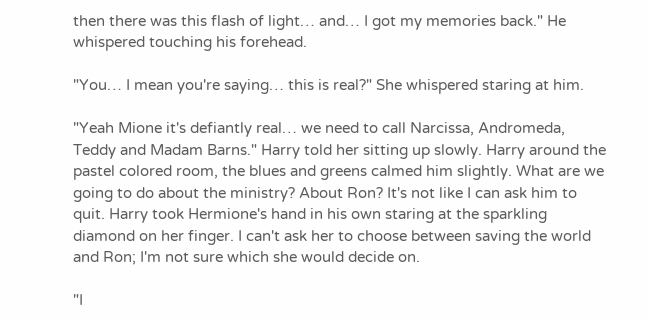then there was this flash of light… and… I got my memories back." He whispered touching his forehead.

"You… I mean you're saying… this is real?" She whispered staring at him.

"Yeah Mione it's defiantly real… we need to call Narcissa, Andromeda, Teddy and Madam Barns." Harry told her sitting up slowly. Harry around the pastel colored room, the blues and greens calmed him slightly. What are we going to do about the ministry? About Ron? It's not like I can ask him to quit. Harry took Hermione's hand in his own staring at the sparkling diamond on her finger. I can't ask her to choose between saving the world and Ron; I'm not sure which she would decide on.

"I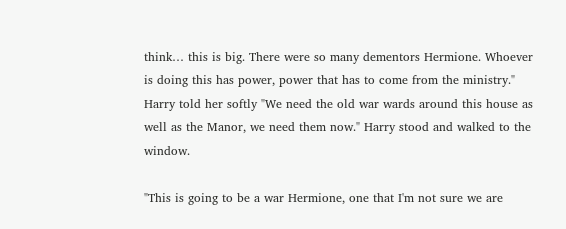think… this is big. There were so many dementors Hermione. Whoever is doing this has power, power that has to come from the ministry." Harry told her softly "We need the old war wards around this house as well as the Manor, we need them now." Harry stood and walked to the window.

"This is going to be a war Hermione, one that I'm not sure we are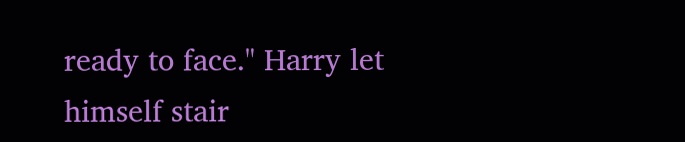ready to face." Harry let himself stair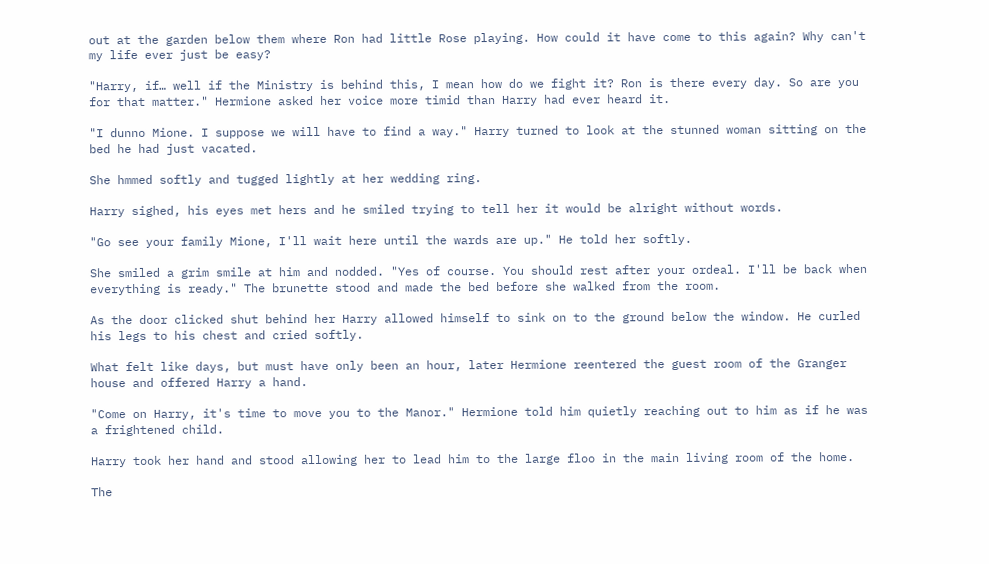out at the garden below them where Ron had little Rose playing. How could it have come to this again? Why can't my life ever just be easy?

"Harry, if… well if the Ministry is behind this, I mean how do we fight it? Ron is there every day. So are you for that matter." Hermione asked her voice more timid than Harry had ever heard it.

"I dunno Mione. I suppose we will have to find a way." Harry turned to look at the stunned woman sitting on the bed he had just vacated.

She hmmed softly and tugged lightly at her wedding ring.

Harry sighed, his eyes met hers and he smiled trying to tell her it would be alright without words.

"Go see your family Mione, I'll wait here until the wards are up." He told her softly.

She smiled a grim smile at him and nodded. "Yes of course. You should rest after your ordeal. I'll be back when everything is ready." The brunette stood and made the bed before she walked from the room.

As the door clicked shut behind her Harry allowed himself to sink on to the ground below the window. He curled his legs to his chest and cried softly.

What felt like days, but must have only been an hour, later Hermione reentered the guest room of the Granger house and offered Harry a hand.

"Come on Harry, it's time to move you to the Manor." Hermione told him quietly reaching out to him as if he was a frightened child.

Harry took her hand and stood allowing her to lead him to the large floo in the main living room of the home.

The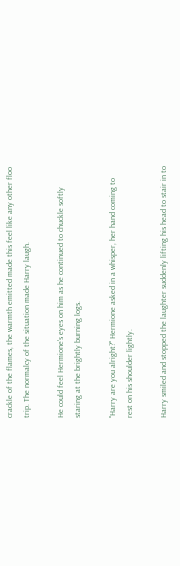crackle of the flames, the warmth emitted made this feel like any other floo trip. The normalcy of the situation made Harry laugh.

He could feel Hermione's eyes on him as he continued to chuckle softly staring at the brightly burning logs.

"Harry are you alright?" Hermione asked in a whisper, her hand coming to rest on his shoulder lightly.

Harry smiled and stopped the laughter suddenly lifting his head to stair in to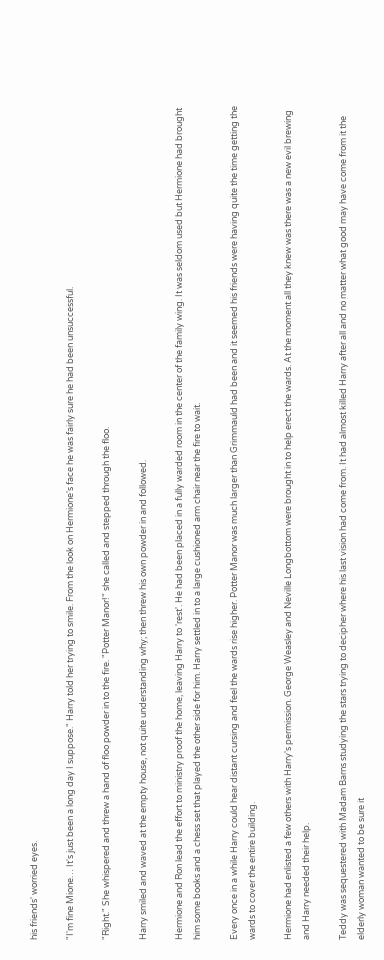his friends' worried eyes.

"I'm fine Mione… It's just been a long day I suppose." Harry told her trying to smile. From the look on Hermione's face he was fairly sure he had been unsuccessful.

"Right." She whispered and threw a hand of floo powder in to the fire. "Potter Manor!" she called and stepped through the floo.

Harry smiled and waved at the empty house, not quite understanding why; then threw his own powder in and followed.

Hermione and Ron lead the effort to ministry proof the home, leaving Harry to 'rest'. He had been placed in a fully warded room in the center of the family wing. It was seldom used but Hermione had brought him some books and a chess set that played the other side for him. Harry settled in to a large cushioned arm chair near the fire to wait.

Every once in a while Harry could hear distant cursing and feel the wards rise higher. Potter Manor was much larger than Grimmauld had been and it seemed his friends were having quite the time getting the wards to cover the entire building.

Hermione had enlisted a few others with Harry's permission. George Weasley and Neville Longbottom were brought in to help erect the wards. At the moment all they knew was there was a new evil brewing and Harry needed their help.

Teddy was sequestered with Madam Barns studying the stars trying to decipher where his last vision had come from. It had almost killed Harry after all and no matter what good may have come from it the elderly woman wanted to be sure it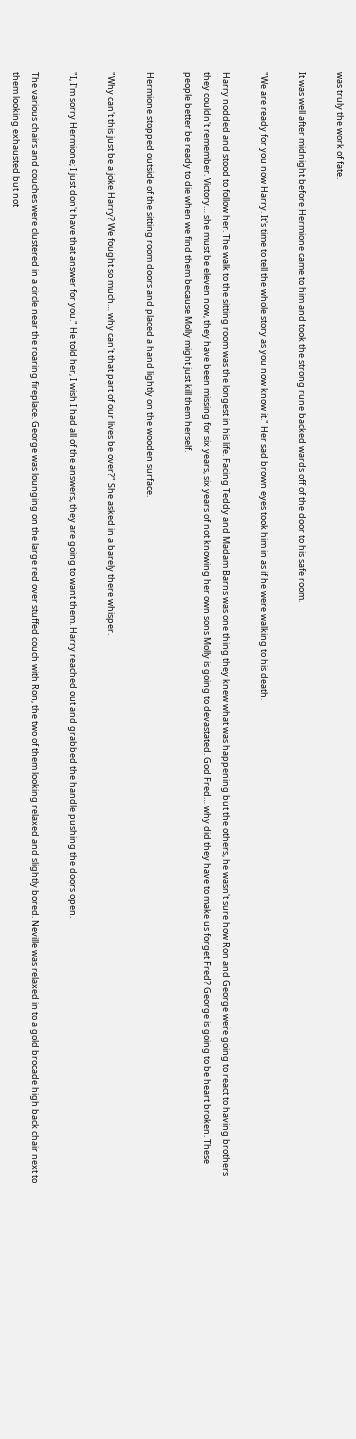was truly the work of fate.

It was well after midnight before Hermione came to him and took the strong rune backed wards off of the door to his safe room.

"We are ready for you now Harry. It's time to tell the whole story as you now know it." Her sad brown eyes took him in as if he were walking to his death.

Harry nodded and stood to follow her. The walk to the sitting room was the longest in his life. Facing Teddy and Madam Barns was one thing they knew what was happening but the others, he wasn't sure how Ron and George were going to react to having brothers they couldn't remember. Victory… she must be eleven now, they have been missing for six years, six years of not knowing her own sons Molly is going to devastated. God Fred… why did they have to make us forget Fred? George is going to be heart broken. These people better be ready to die when we find them because Molly might just kill them herself.

Hermione stopped outside of the sitting room doors and placed a hand lightly on the wooden surface.

"Why can't this just be a joke Harry? We fought so much… why can't that part of our lives be over?" She asked in a barely there whisper.

"I, I'm sorry Hermione; I just don't have that answer for you." He told her, I wish I had all of the answers, they are going to want them. Harry reached out and grabbed the handle pushing the doors open.

The various chairs and couches were clustered in a circle near the roaring fireplace. George was lounging on the large red over stuffed couch with Ron, the two of them looking relaxed and slightly bored. Neville was relaxed in to a gold brocade high back chair next to them looking exhausted but not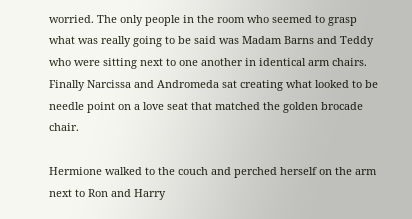worried. The only people in the room who seemed to grasp what was really going to be said was Madam Barns and Teddy who were sitting next to one another in identical arm chairs. Finally Narcissa and Andromeda sat creating what looked to be needle point on a love seat that matched the golden brocade chair.

Hermione walked to the couch and perched herself on the arm next to Ron and Harry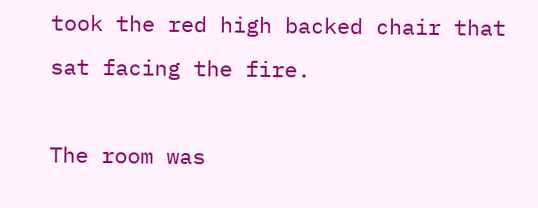took the red high backed chair that sat facing the fire.

The room was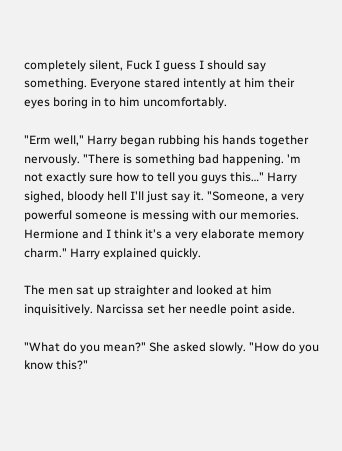completely silent, Fuck I guess I should say something. Everyone stared intently at him their eyes boring in to him uncomfortably.

"Erm well," Harry began rubbing his hands together nervously. "There is something bad happening. 'm not exactly sure how to tell you guys this…" Harry sighed, bloody hell I'll just say it. "Someone, a very powerful someone is messing with our memories. Hermione and I think it's a very elaborate memory charm." Harry explained quickly.

The men sat up straighter and looked at him inquisitively. Narcissa set her needle point aside.

"What do you mean?" She asked slowly. "How do you know this?"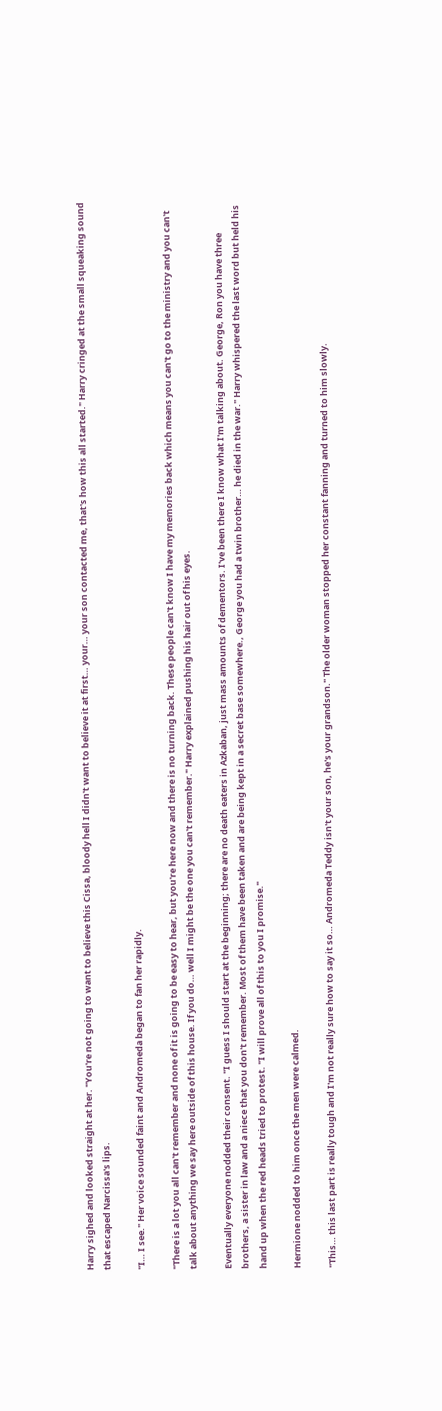Harry sighed and looked straight at her. "You're not going to want to believe this Cissa, bloody hell I didn't want to believe it at first… your… your son contacted me, that's how this all started." Harry cringed at the small squeaking sound that escaped Narcissa's lips.

"I… I see." Her voice sounded faint and Andromeda began to fan her rapidly.

"There is a lot you all can't remember and none of it is going to be easy to hear, but you're here now and there is no turning back. These people can't know I have my memories back which means you can't go to the ministry and you can't talk about anything we say here outside of this house. If you do… well I might be the one you can't remember." Harry explained pushing his hair out of his eyes.

Eventually everyone nodded their consent. "I guess I should start at the beginning; there are no death eaters in Azkaban, just mass amounts of dementors. I've been there I know what I'm talking about. George, Ron you have three brothers, a sister in law and a niece that you don't remember. Most of them have been taken and are being kept in a secret base somewhere., George you had a twin brother… he died in the war." Harry whispered the last word but held his hand up when the red heads tried to protest. "I will prove all of this to you I promise."

Hermione nodded to him once the men were calmed.

"This… this last part is really tough and I'm not really sure how to say it so… Andromeda Teddy isn't your son, he's your grandson." The older woman stopped her constant fanning and turned to him slowly.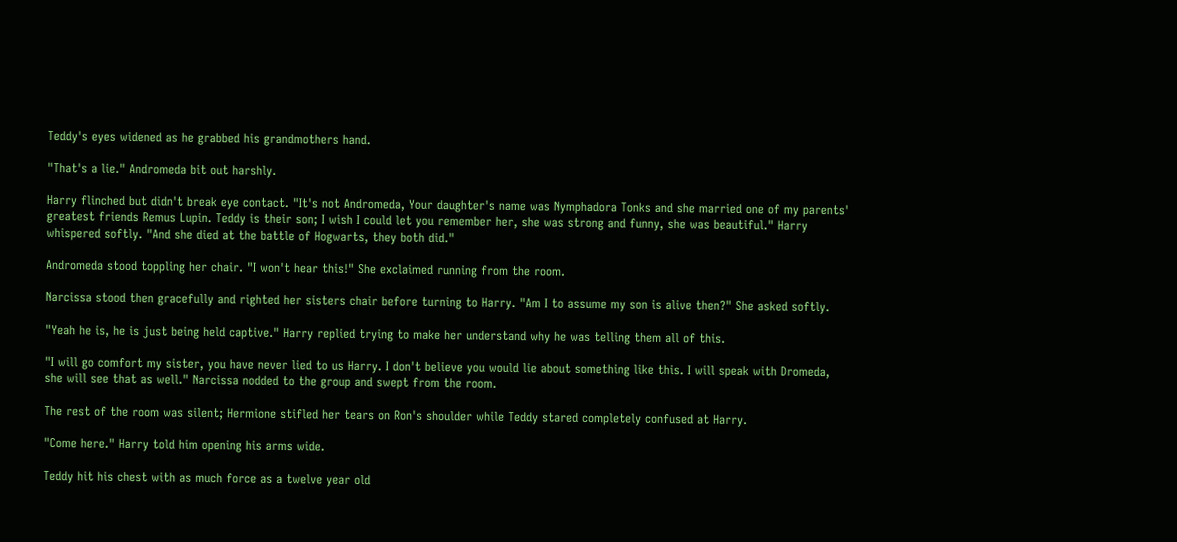Teddy's eyes widened as he grabbed his grandmothers hand.

"That's a lie." Andromeda bit out harshly.

Harry flinched but didn't break eye contact. "It's not Andromeda, Your daughter's name was Nymphadora Tonks and she married one of my parents' greatest friends Remus Lupin. Teddy is their son; I wish I could let you remember her, she was strong and funny, she was beautiful." Harry whispered softly. "And she died at the battle of Hogwarts, they both did."

Andromeda stood toppling her chair. "I won't hear this!" She exclaimed running from the room.

Narcissa stood then gracefully and righted her sisters chair before turning to Harry. "Am I to assume my son is alive then?" She asked softly.

"Yeah he is, he is just being held captive." Harry replied trying to make her understand why he was telling them all of this.

"I will go comfort my sister, you have never lied to us Harry. I don't believe you would lie about something like this. I will speak with Dromeda, she will see that as well." Narcissa nodded to the group and swept from the room.

The rest of the room was silent; Hermione stifled her tears on Ron's shoulder while Teddy stared completely confused at Harry.

"Come here." Harry told him opening his arms wide.

Teddy hit his chest with as much force as a twelve year old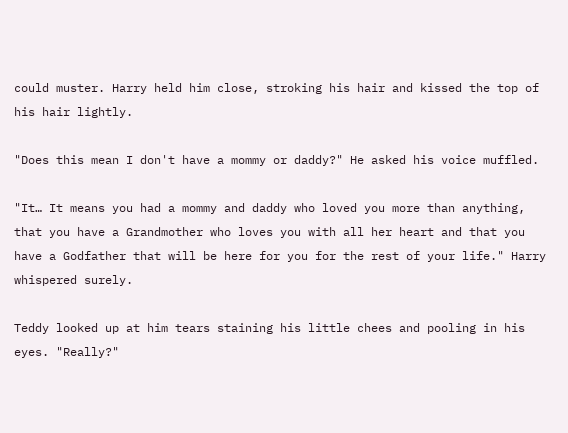could muster. Harry held him close, stroking his hair and kissed the top of his hair lightly.

"Does this mean I don't have a mommy or daddy?" He asked his voice muffled.

"It… It means you had a mommy and daddy who loved you more than anything, that you have a Grandmother who loves you with all her heart and that you have a Godfather that will be here for you for the rest of your life." Harry whispered surely.

Teddy looked up at him tears staining his little chees and pooling in his eyes. "Really?"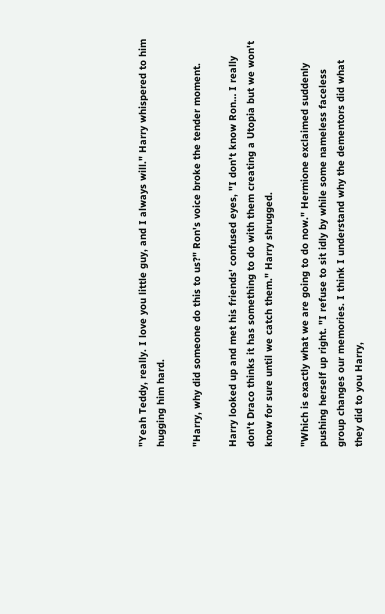"Yeah Teddy, really. I love you little guy, and I always will." Harry whispered to him hugging him hard.

"Harry, why did someone do this to us?" Ron's voice broke the tender moment.

Harry looked up and met his friends' confused eyes, "I don't know Ron… I really don't Draco thinks it has something to do with them creating a Utopia but we won't know for sure until we catch them." Harry shrugged.

"Which is exactly what we are going to do now." Hermione exclaimed suddenly pushing herself up right. "I refuse to sit idly by while some nameless faceless group changes our memories. I think I understand why the dementors did what they did to you Harry,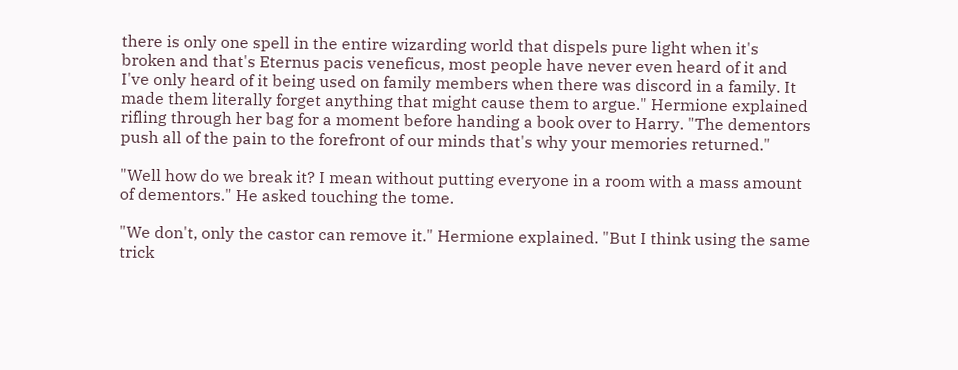there is only one spell in the entire wizarding world that dispels pure light when it's broken and that's Eternus pacis veneficus, most people have never even heard of it and I've only heard of it being used on family members when there was discord in a family. It made them literally forget anything that might cause them to argue." Hermione explained rifling through her bag for a moment before handing a book over to Harry. "The dementors push all of the pain to the forefront of our minds that's why your memories returned."

"Well how do we break it? I mean without putting everyone in a room with a mass amount of dementors." He asked touching the tome.

"We don't, only the castor can remove it." Hermione explained. "But I think using the same trick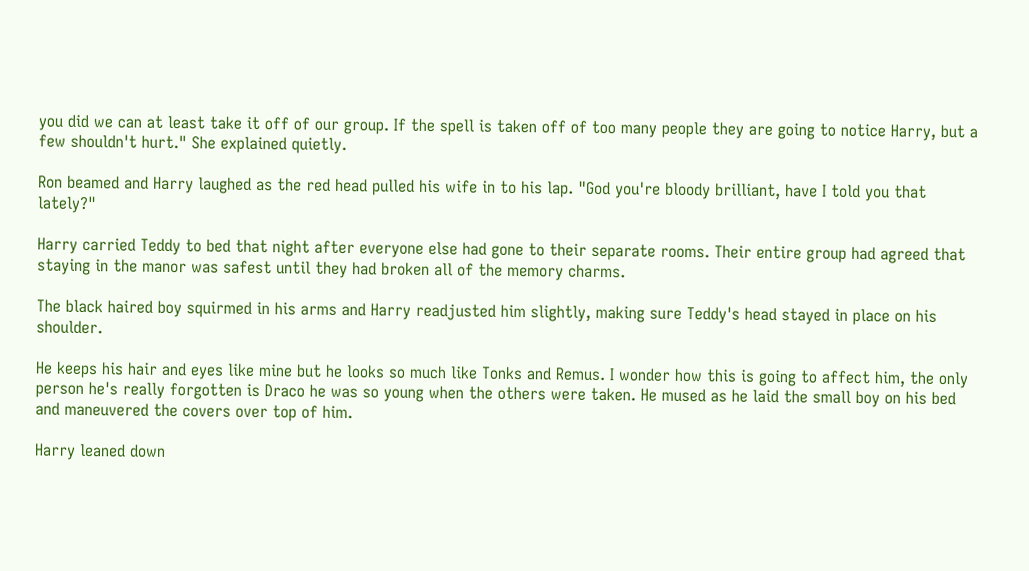you did we can at least take it off of our group. If the spell is taken off of too many people they are going to notice Harry, but a few shouldn't hurt." She explained quietly.

Ron beamed and Harry laughed as the red head pulled his wife in to his lap. "God you're bloody brilliant, have I told you that lately?"

Harry carried Teddy to bed that night after everyone else had gone to their separate rooms. Their entire group had agreed that staying in the manor was safest until they had broken all of the memory charms.

The black haired boy squirmed in his arms and Harry readjusted him slightly, making sure Teddy's head stayed in place on his shoulder.

He keeps his hair and eyes like mine but he looks so much like Tonks and Remus. I wonder how this is going to affect him, the only person he's really forgotten is Draco he was so young when the others were taken. He mused as he laid the small boy on his bed and maneuvered the covers over top of him.

Harry leaned down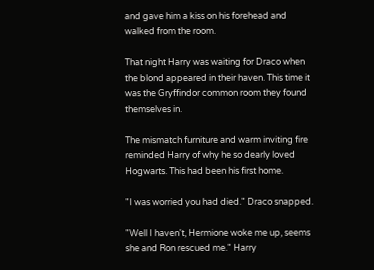and gave him a kiss on his forehead and walked from the room.

That night Harry was waiting for Draco when the blond appeared in their haven. This time it was the Gryffindor common room they found themselves in.

The mismatch furniture and warm inviting fire reminded Harry of why he so dearly loved Hogwarts. This had been his first home.

"I was worried you had died." Draco snapped.

"Well I haven't, Hermione woke me up, seems she and Ron rescued me." Harry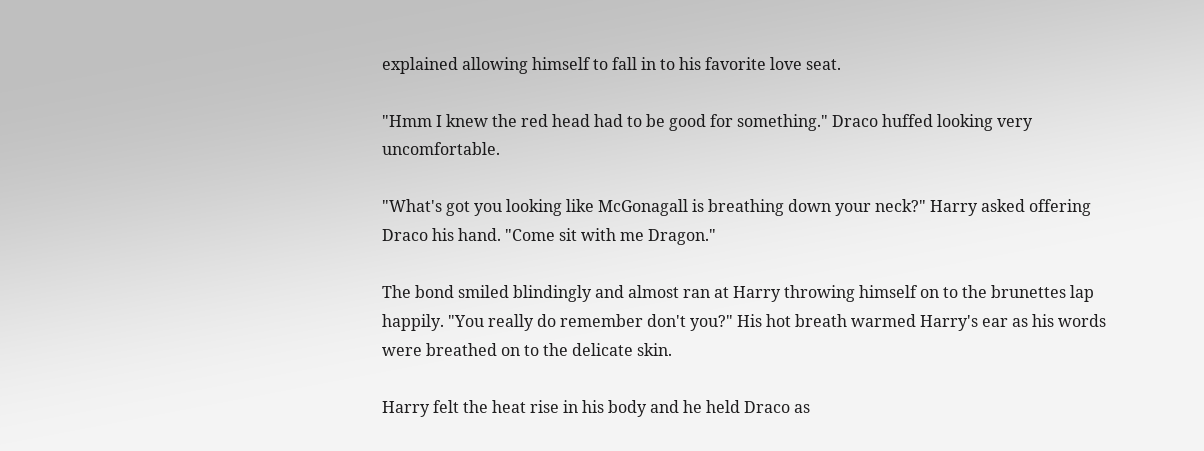explained allowing himself to fall in to his favorite love seat.

"Hmm I knew the red head had to be good for something." Draco huffed looking very uncomfortable.

"What's got you looking like McGonagall is breathing down your neck?" Harry asked offering Draco his hand. "Come sit with me Dragon."

The bond smiled blindingly and almost ran at Harry throwing himself on to the brunettes lap happily. "You really do remember don't you?" His hot breath warmed Harry's ear as his words were breathed on to the delicate skin.

Harry felt the heat rise in his body and he held Draco as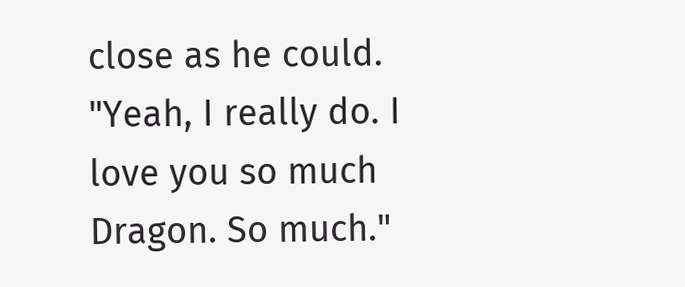close as he could. "Yeah, I really do. I love you so much Dragon. So much."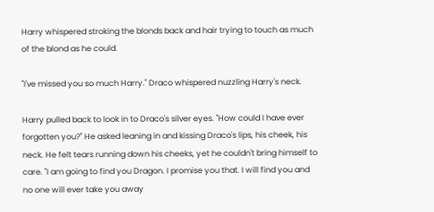Harry whispered stroking the blonds back and hair trying to touch as much of the blond as he could.

"I've missed you so much Harry." Draco whispered nuzzling Harry's neck.

Harry pulled back to look in to Draco's silver eyes. "How could I have ever forgotten you?" He asked leaning in and kissing Draco's lips, his cheek, his neck. He felt tears running down his cheeks, yet he couldn't bring himself to care. "I am going to find you Dragon. I promise you that. I will find you and no one will ever take you away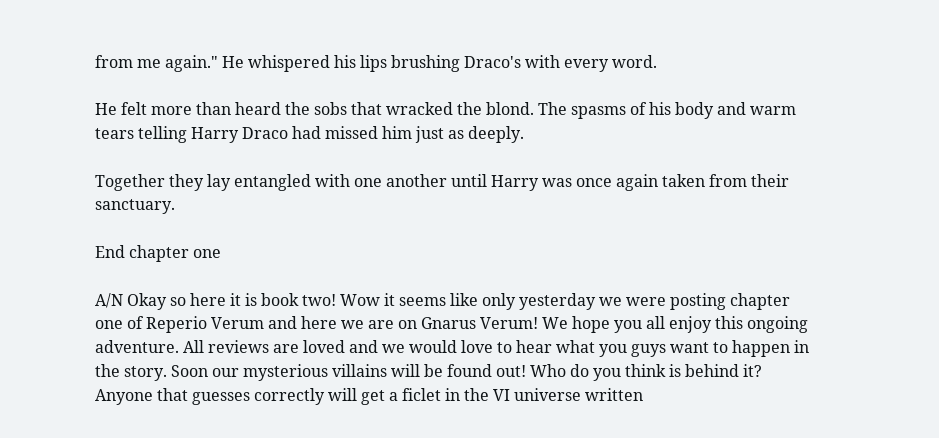from me again." He whispered his lips brushing Draco's with every word.

He felt more than heard the sobs that wracked the blond. The spasms of his body and warm tears telling Harry Draco had missed him just as deeply.

Together they lay entangled with one another until Harry was once again taken from their sanctuary.

End chapter one

A/N Okay so here it is book two! Wow it seems like only yesterday we were posting chapter one of Reperio Verum and here we are on Gnarus Verum! We hope you all enjoy this ongoing adventure. All reviews are loved and we would love to hear what you guys want to happen in the story. Soon our mysterious villains will be found out! Who do you think is behind it? Anyone that guesses correctly will get a ficlet in the VI universe written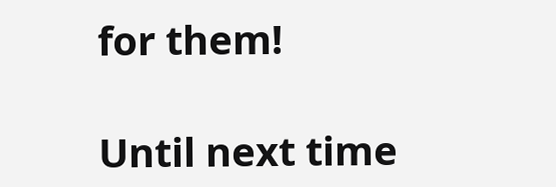for them!

Until next time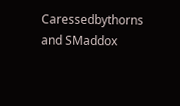Caressedbythorns and SMaddox